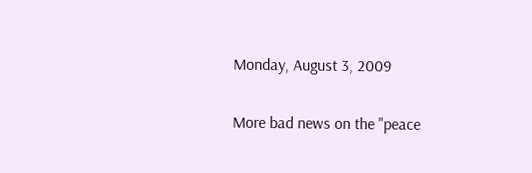Monday, August 3, 2009

More bad news on the "peace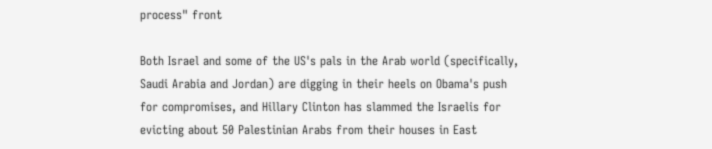process" front

Both Israel and some of the US's pals in the Arab world (specifically, Saudi Arabia and Jordan) are digging in their heels on Obama's push for compromises, and Hillary Clinton has slammed the Israelis for evicting about 50 Palestinian Arabs from their houses in East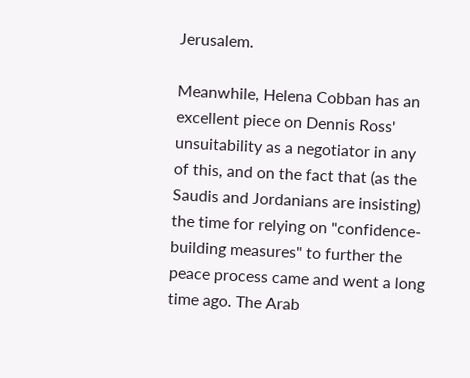Jerusalem.

Meanwhile, Helena Cobban has an excellent piece on Dennis Ross' unsuitability as a negotiator in any of this, and on the fact that (as the Saudis and Jordanians are insisting) the time for relying on "confidence-building measures" to further the peace process came and went a long time ago. The Arab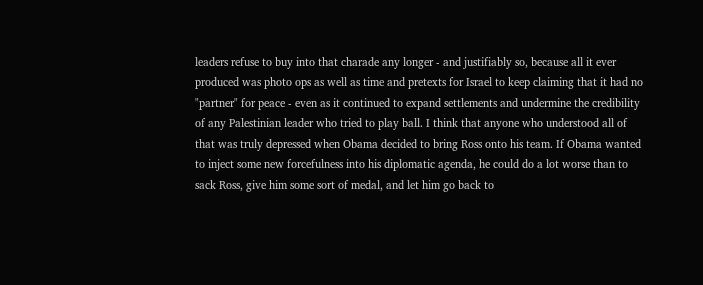leaders refuse to buy into that charade any longer - and justifiably so, because all it ever produced was photo ops as well as time and pretexts for Israel to keep claiming that it had no "partner" for peace - even as it continued to expand settlements and undermine the credibility of any Palestinian leader who tried to play ball. I think that anyone who understood all of that was truly depressed when Obama decided to bring Ross onto his team. If Obama wanted to inject some new forcefulness into his diplomatic agenda, he could do a lot worse than to sack Ross, give him some sort of medal, and let him go back to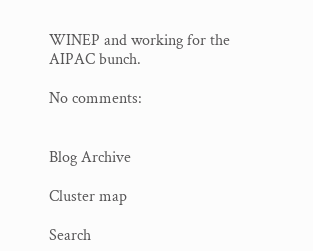WINEP and working for the AIPAC bunch.

No comments:


Blog Archive

Cluster map

Search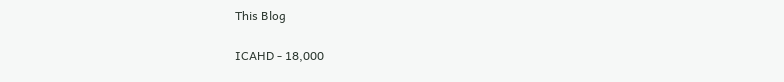This Blog

ICAHD - 18,000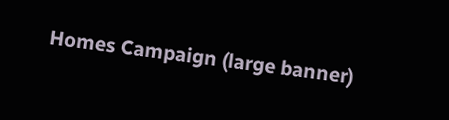Homes Campaign (large banner)